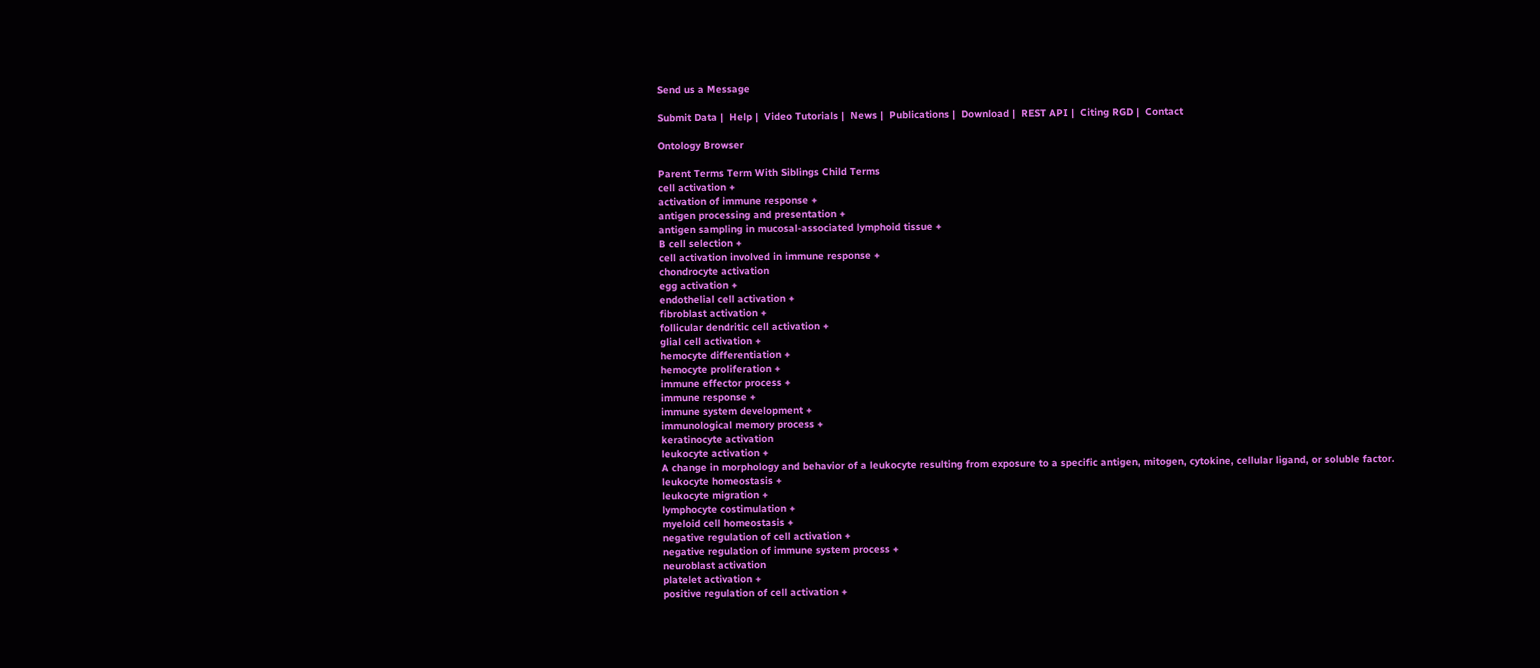Send us a Message

Submit Data |  Help |  Video Tutorials |  News |  Publications |  Download |  REST API |  Citing RGD |  Contact

Ontology Browser

Parent Terms Term With Siblings Child Terms
cell activation +
activation of immune response +
antigen processing and presentation +
antigen sampling in mucosal-associated lymphoid tissue +
B cell selection +
cell activation involved in immune response +
chondrocyte activation
egg activation +
endothelial cell activation +
fibroblast activation +
follicular dendritic cell activation +
glial cell activation +
hemocyte differentiation +
hemocyte proliferation +
immune effector process +
immune response +
immune system development +
immunological memory process +
keratinocyte activation
leukocyte activation +
A change in morphology and behavior of a leukocyte resulting from exposure to a specific antigen, mitogen, cytokine, cellular ligand, or soluble factor.
leukocyte homeostasis +
leukocyte migration +
lymphocyte costimulation +
myeloid cell homeostasis +
negative regulation of cell activation +
negative regulation of immune system process +
neuroblast activation
platelet activation +
positive regulation of cell activation +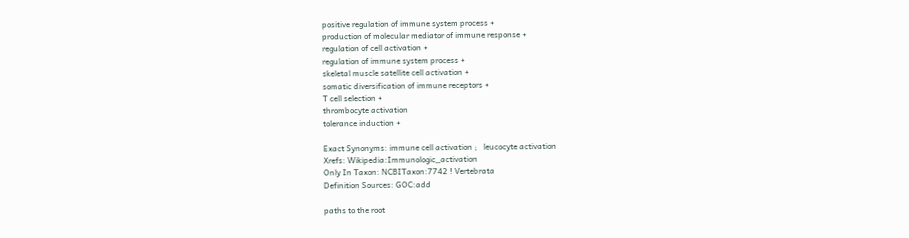positive regulation of immune system process +
production of molecular mediator of immune response +
regulation of cell activation +
regulation of immune system process +
skeletal muscle satellite cell activation +
somatic diversification of immune receptors +
T cell selection +
thrombocyte activation
tolerance induction +

Exact Synonyms: immune cell activation ;   leucocyte activation
Xrefs: Wikipedia:Immunologic_activation
Only In Taxon: NCBITaxon:7742 ! Vertebrata
Definition Sources: GOC:add

paths to the root